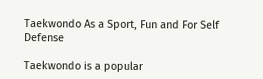Taekwondo As a Sport, Fun and For Self Defense

Taekwondo is a popular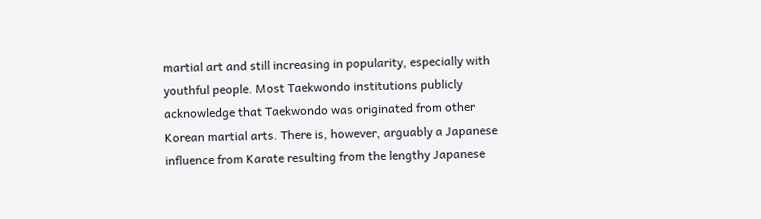martial art and still increasing in popularity, especially with youthful people. Most Taekwondo institutions publicly acknowledge that Taekwondo was originated from other Korean martial arts. There is, however, arguably a Japanese influence from Karate resulting from the lengthy Japanese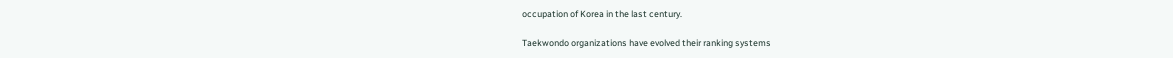occupation of Korea in the last century.

Taekwondo organizations have evolved their ranking systems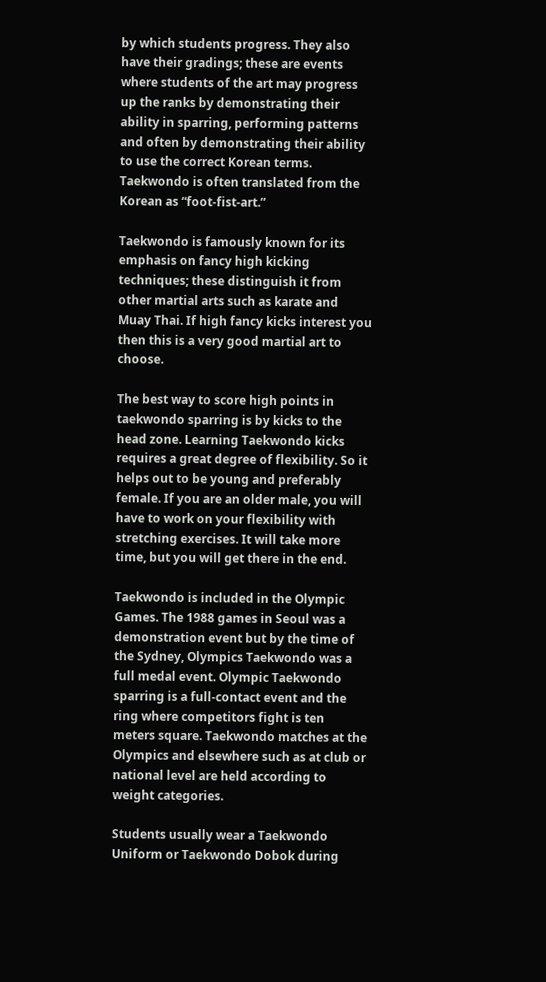by which students progress. They also have their gradings; these are events where students of the art may progress up the ranks by demonstrating their ability in sparring, performing patterns and often by demonstrating their ability to use the correct Korean terms. Taekwondo is often translated from the Korean as “foot-fist-art.”

Taekwondo is famously known for its emphasis on fancy high kicking techniques; these distinguish it from other martial arts such as karate and Muay Thai. If high fancy kicks interest you then this is a very good martial art to choose.

The best way to score high points in taekwondo sparring is by kicks to the head zone. Learning Taekwondo kicks requires a great degree of flexibility. So it helps out to be young and preferably female. If you are an older male, you will have to work on your flexibility with stretching exercises. It will take more time, but you will get there in the end.

Taekwondo is included in the Olympic Games. The 1988 games in Seoul was a demonstration event but by the time of the Sydney, Olympics Taekwondo was a full medal event. Olympic Taekwondo sparring is a full-contact event and the ring where competitors fight is ten meters square. Taekwondo matches at the Olympics and elsewhere such as at club or national level are held according to weight categories.

Students usually wear a Taekwondo Uniform or Taekwondo Dobok during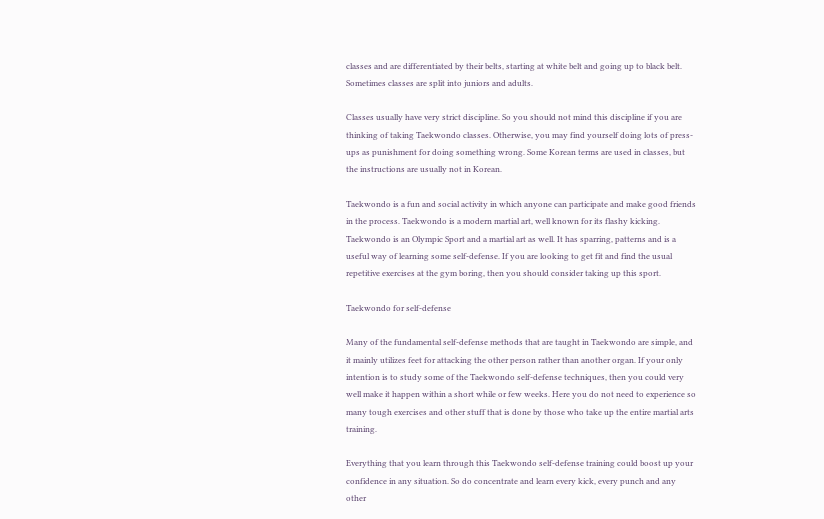classes and are differentiated by their belts, starting at white belt and going up to black belt. Sometimes classes are split into juniors and adults.

Classes usually have very strict discipline. So you should not mind this discipline if you are thinking of taking Taekwondo classes. Otherwise, you may find yourself doing lots of press-ups as punishment for doing something wrong. Some Korean terms are used in classes, but the instructions are usually not in Korean.

Taekwondo is a fun and social activity in which anyone can participate and make good friends in the process. Taekwondo is a modern martial art, well known for its flashy kicking. Taekwondo is an Olympic Sport and a martial art as well. It has sparring, patterns and is a useful way of learning some self-defense. If you are looking to get fit and find the usual repetitive exercises at the gym boring, then you should consider taking up this sport.

Taekwondo for self-defense

Many of the fundamental self-defense methods that are taught in Taekwondo are simple, and it mainly utilizes feet for attacking the other person rather than another organ. If your only intention is to study some of the Taekwondo self-defense techniques, then you could very well make it happen within a short while or few weeks. Here you do not need to experience so many tough exercises and other stuff that is done by those who take up the entire martial arts training.

Everything that you learn through this Taekwondo self-defense training could boost up your confidence in any situation. So do concentrate and learn every kick, every punch and any other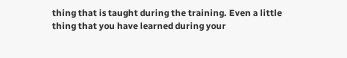thing that is taught during the training. Even a little thing that you have learned during your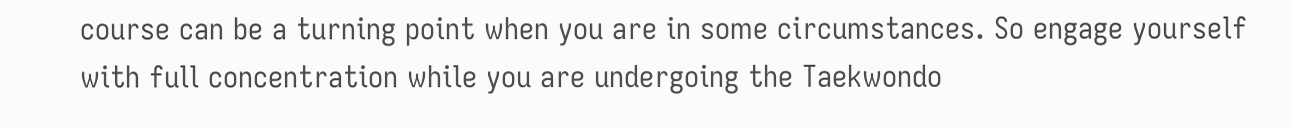course can be a turning point when you are in some circumstances. So engage yourself with full concentration while you are undergoing the Taekwondo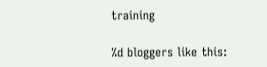training

%d bloggers like this: